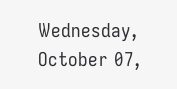Wednesday, October 07,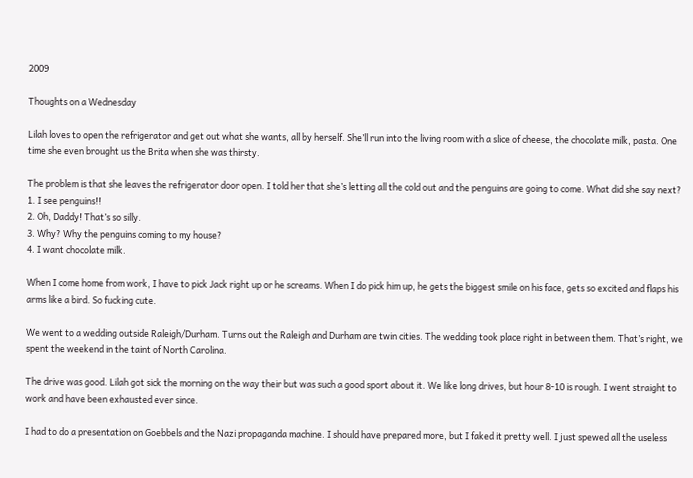2009

Thoughts on a Wednesday

Lilah loves to open the refrigerator and get out what she wants, all by herself. She’ll run into the living room with a slice of cheese, the chocolate milk, pasta. One time she even brought us the Brita when she was thirsty.

The problem is that she leaves the refrigerator door open. I told her that she’s letting all the cold out and the penguins are going to come. What did she say next?
1. I see penguins!!
2. Oh, Daddy! That’s so silly.
3. Why? Why the penguins coming to my house?
4. I want chocolate milk.

When I come home from work, I have to pick Jack right up or he screams. When I do pick him up, he gets the biggest smile on his face, gets so excited and flaps his arms like a bird. So fucking cute.

We went to a wedding outside Raleigh/Durham. Turns out the Raleigh and Durham are twin cities. The wedding took place right in between them. That’s right, we spent the weekend in the taint of North Carolina.

The drive was good. Lilah got sick the morning on the way their but was such a good sport about it. We like long drives, but hour 8-10 is rough. I went straight to work and have been exhausted ever since.

I had to do a presentation on Goebbels and the Nazi propaganda machine. I should have prepared more, but I faked it pretty well. I just spewed all the useless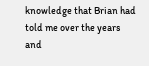knowledge that Brian had told me over the years and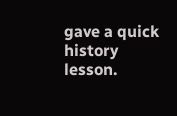gave a quick history lesson.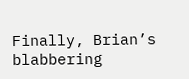Finally, Brian’s blabbering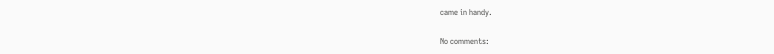came in handy.

No comments: